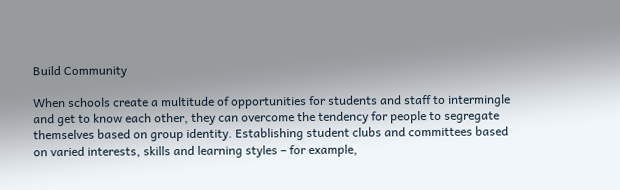Build Community

When schools create a multitude of opportunities for students and staff to intermingle and get to know each other, they can overcome the tendency for people to segregate themselves based on group identity. Establishing student clubs and committees based on varied interests, skills and learning styles – for example,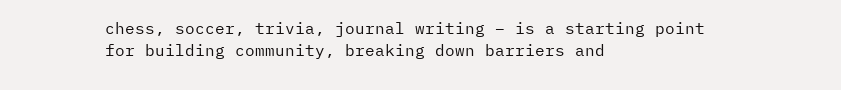chess, soccer, trivia, journal writing – is a starting point for building community, breaking down barriers and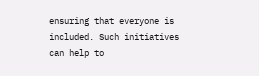ensuring that everyone is included. Such initiatives can help to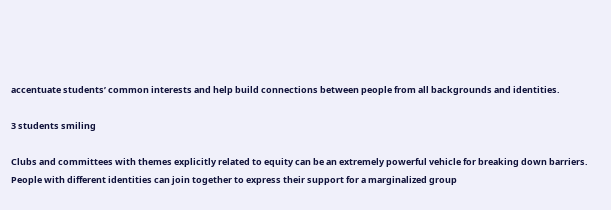accentuate students’ common interests and help build connections between people from all backgrounds and identities.

3 students smiling

Clubs and committees with themes explicitly related to equity can be an extremely powerful vehicle for breaking down barriers. People with different identities can join together to express their support for a marginalized group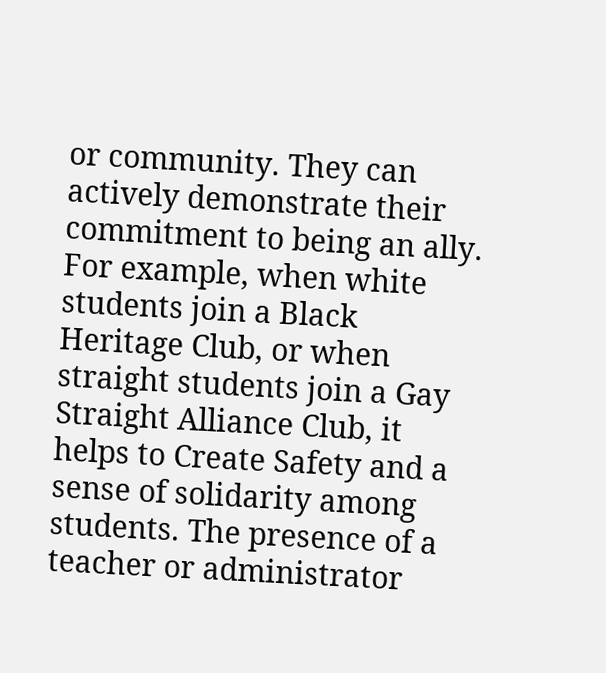or community. They can actively demonstrate their commitment to being an ally. For example, when white students join a Black Heritage Club, or when straight students join a Gay Straight Alliance Club, it helps to Create Safety and a sense of solidarity among students. The presence of a teacher or administrator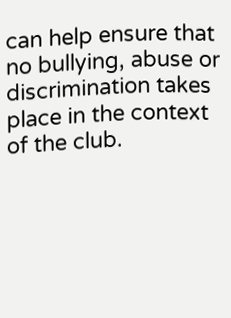can help ensure that no bullying, abuse or discrimination takes place in the context of the club.